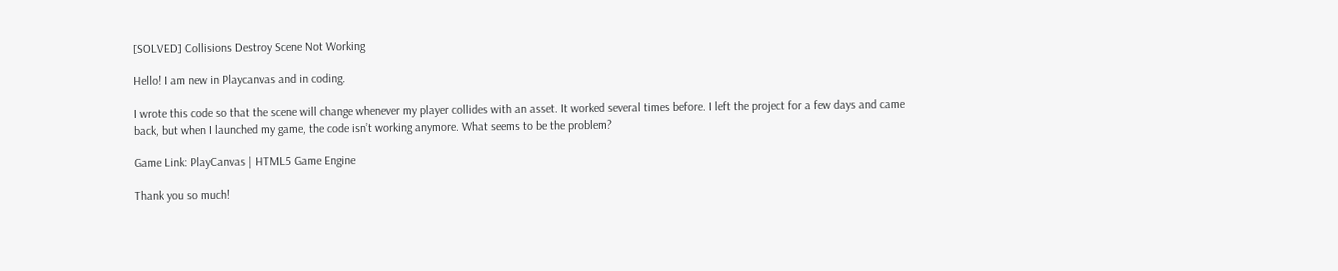[SOLVED] Collisions Destroy Scene Not Working

Hello! I am new in Playcanvas and in coding.

I wrote this code so that the scene will change whenever my player collides with an asset. It worked several times before. I left the project for a few days and came back, but when I launched my game, the code isn’t working anymore. What seems to be the problem?

Game Link: PlayCanvas | HTML5 Game Engine

Thank you so much!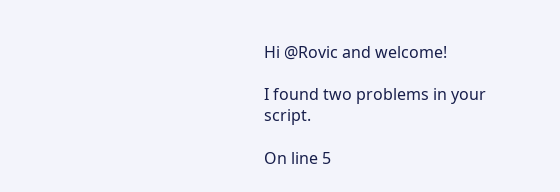Hi @Rovic and welcome!

I found two problems in your script.

On line 5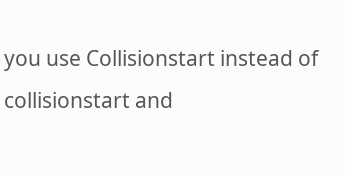you use Collisionstart instead of collisionstart and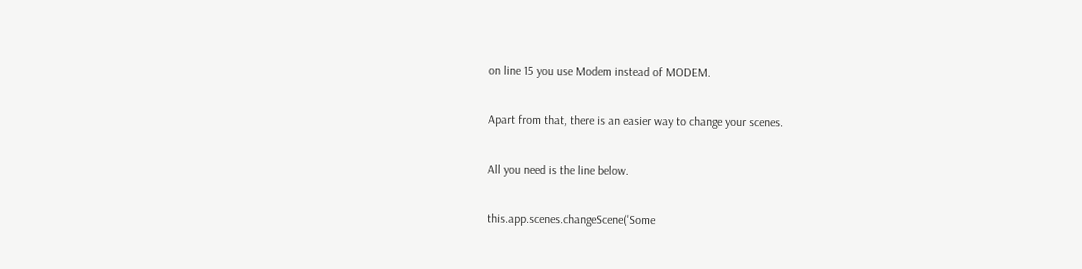on line 15 you use Modem instead of MODEM.

Apart from that, there is an easier way to change your scenes.

All you need is the line below.

this.app.scenes.changeScene('Some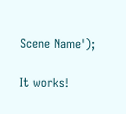Scene Name');

It works!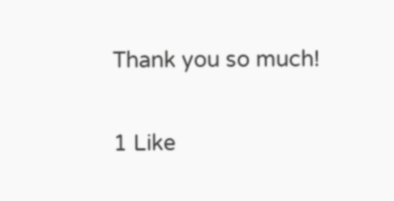Thank you so much!

1 Like